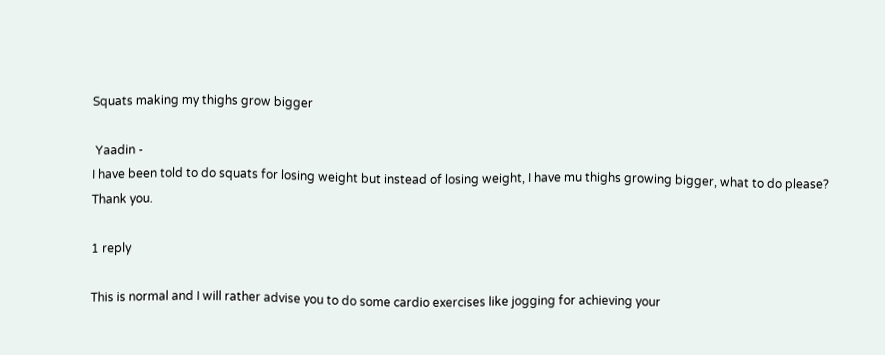Squats making my thighs grow bigger

 Yaadin -
I have been told to do squats for losing weight but instead of losing weight, I have mu thighs growing bigger, what to do please?
Thank you.

1 reply

This is normal and I will rather advise you to do some cardio exercises like jogging for achieving your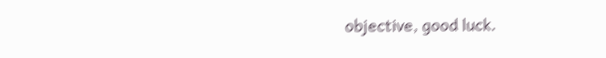objective, good luck.